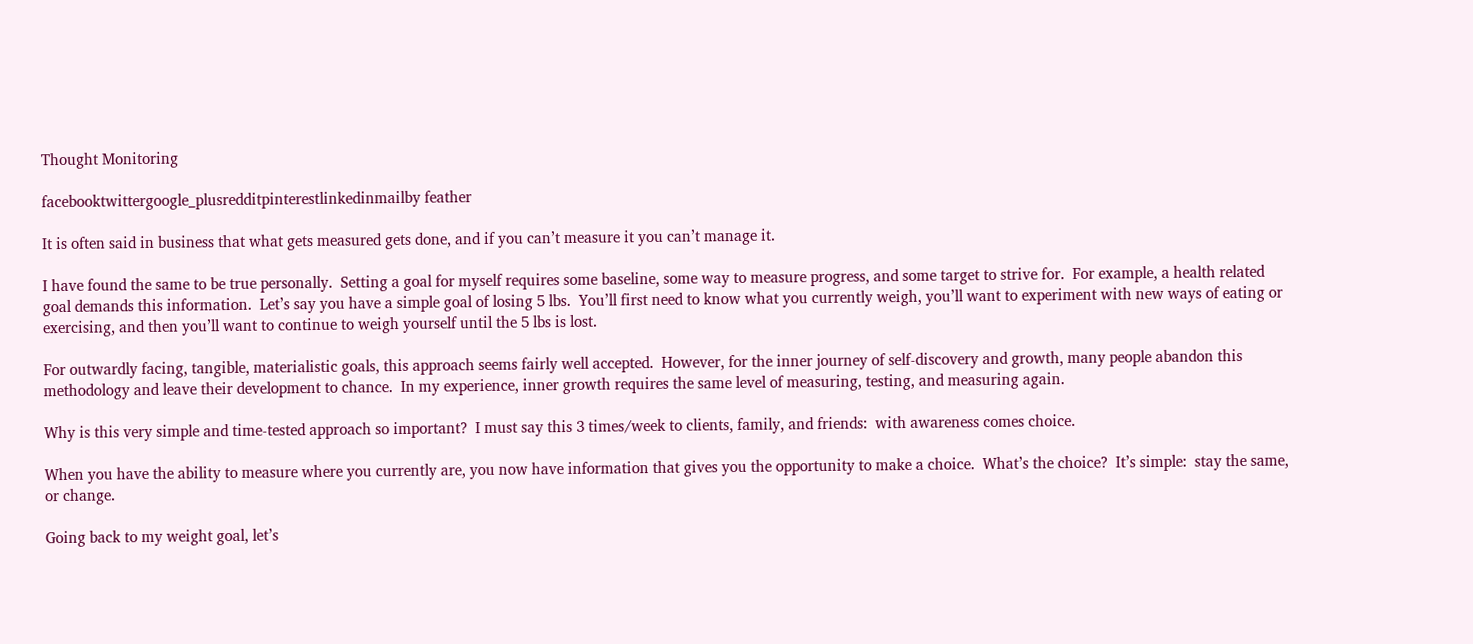Thought Monitoring

facebooktwittergoogle_plusredditpinterestlinkedinmailby feather

It is often said in business that what gets measured gets done, and if you can’t measure it you can’t manage it.

I have found the same to be true personally.  Setting a goal for myself requires some baseline, some way to measure progress, and some target to strive for.  For example, a health related goal demands this information.  Let’s say you have a simple goal of losing 5 lbs.  You’ll first need to know what you currently weigh, you’ll want to experiment with new ways of eating or exercising, and then you’ll want to continue to weigh yourself until the 5 lbs is lost.

For outwardly facing, tangible, materialistic goals, this approach seems fairly well accepted.  However, for the inner journey of self-discovery and growth, many people abandon this methodology and leave their development to chance.  In my experience, inner growth requires the same level of measuring, testing, and measuring again.

Why is this very simple and time-tested approach so important?  I must say this 3 times/week to clients, family, and friends:  with awareness comes choice.

When you have the ability to measure where you currently are, you now have information that gives you the opportunity to make a choice.  What’s the choice?  It’s simple:  stay the same, or change.

Going back to my weight goal, let’s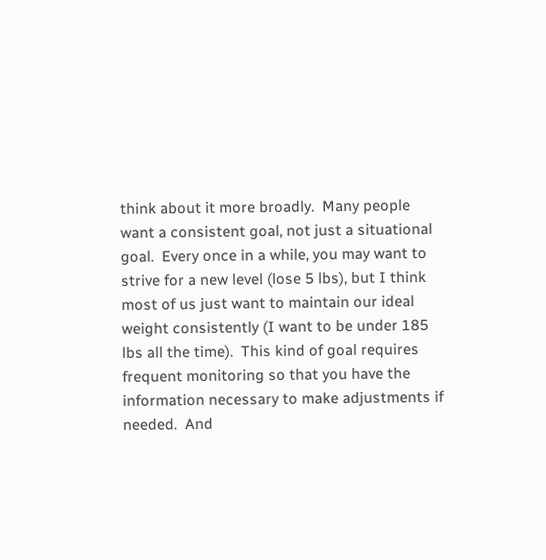think about it more broadly.  Many people want a consistent goal, not just a situational goal.  Every once in a while, you may want to strive for a new level (lose 5 lbs), but I think most of us just want to maintain our ideal weight consistently (I want to be under 185 lbs all the time).  This kind of goal requires frequent monitoring so that you have the information necessary to make adjustments if needed.  And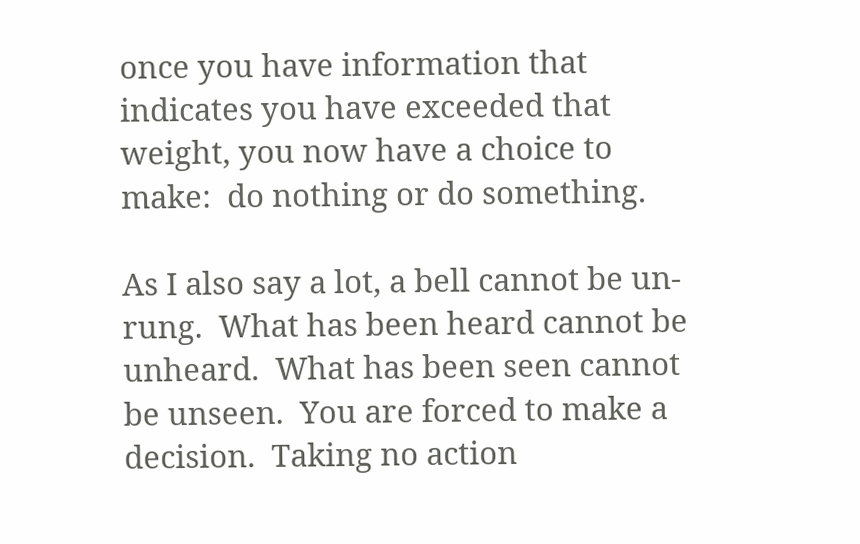once you have information that indicates you have exceeded that weight, you now have a choice to make:  do nothing or do something.

As I also say a lot, a bell cannot be un-rung.  What has been heard cannot be unheard.  What has been seen cannot be unseen.  You are forced to make a decision.  Taking no action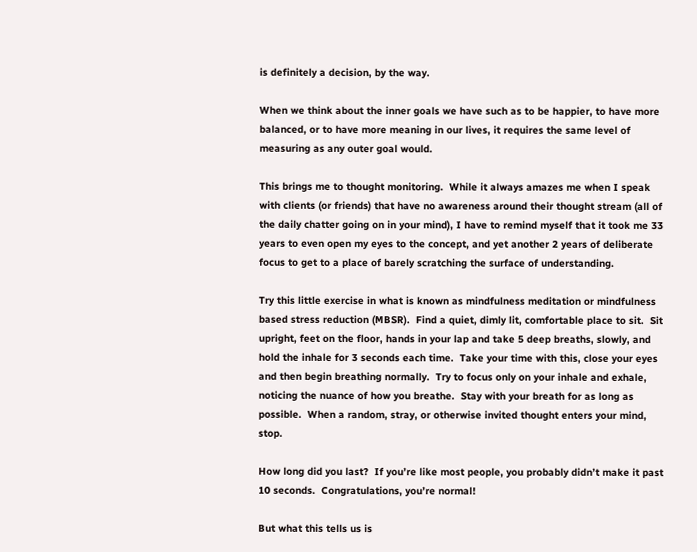is definitely a decision, by the way.

When we think about the inner goals we have such as to be happier, to have more balanced, or to have more meaning in our lives, it requires the same level of measuring as any outer goal would.

This brings me to thought monitoring.  While it always amazes me when I speak with clients (or friends) that have no awareness around their thought stream (all of the daily chatter going on in your mind), I have to remind myself that it took me 33 years to even open my eyes to the concept, and yet another 2 years of deliberate focus to get to a place of barely scratching the surface of understanding.

Try this little exercise in what is known as mindfulness meditation or mindfulness based stress reduction (MBSR).  Find a quiet, dimly lit, comfortable place to sit.  Sit upright, feet on the floor, hands in your lap and take 5 deep breaths, slowly, and hold the inhale for 3 seconds each time.  Take your time with this, close your eyes and then begin breathing normally.  Try to focus only on your inhale and exhale, noticing the nuance of how you breathe.  Stay with your breath for as long as possible.  When a random, stray, or otherwise invited thought enters your mind, stop.

How long did you last?  If you’re like most people, you probably didn’t make it past 10 seconds.  Congratulations, you’re normal!

But what this tells us is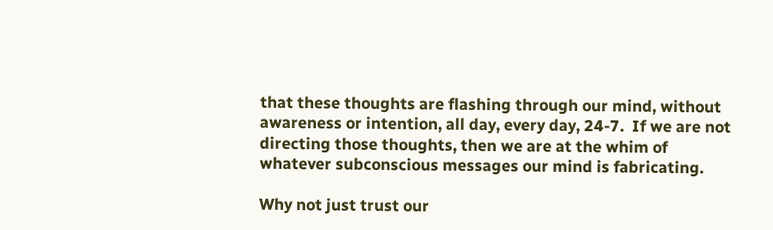that these thoughts are flashing through our mind, without awareness or intention, all day, every day, 24-7.  If we are not directing those thoughts, then we are at the whim of whatever subconscious messages our mind is fabricating.

Why not just trust our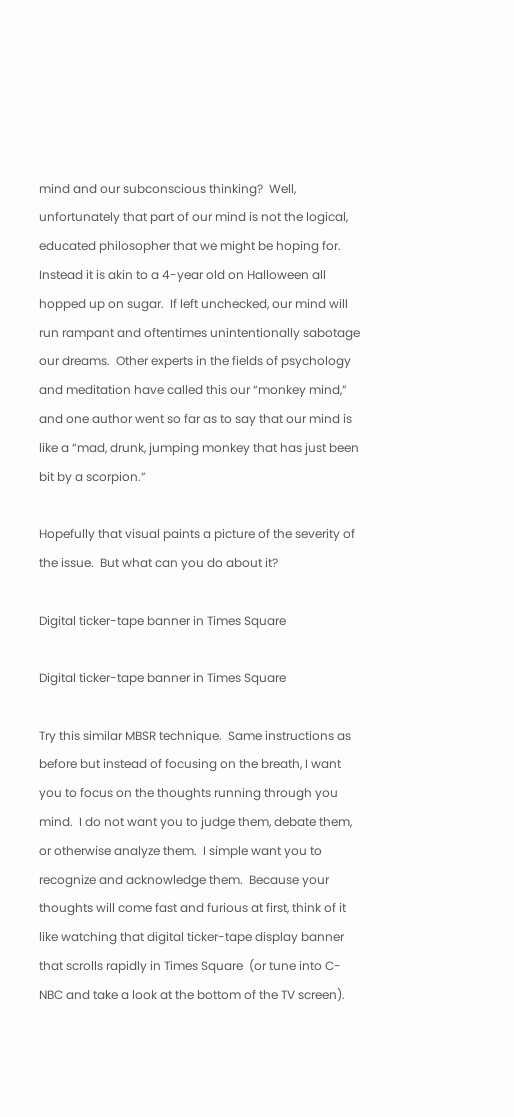mind and our subconscious thinking?  Well, unfortunately that part of our mind is not the logical, educated philosopher that we might be hoping for.  Instead it is akin to a 4-year old on Halloween all hopped up on sugar.  If left unchecked, our mind will run rampant and oftentimes unintentionally sabotage our dreams.  Other experts in the fields of psychology and meditation have called this our “monkey mind,” and one author went so far as to say that our mind is like a “mad, drunk, jumping monkey that has just been bit by a scorpion.”

Hopefully that visual paints a picture of the severity of the issue.  But what can you do about it?

Digital ticker-tape banner in Times Square

Digital ticker-tape banner in Times Square

Try this similar MBSR technique.  Same instructions as before but instead of focusing on the breath, I want you to focus on the thoughts running through you mind.  I do not want you to judge them, debate them, or otherwise analyze them.  I simple want you to recognize and acknowledge them.  Because your thoughts will come fast and furious at first, think of it like watching that digital ticker-tape display banner that scrolls rapidly in Times Square  (or tune into C-NBC and take a look at the bottom of the TV screen).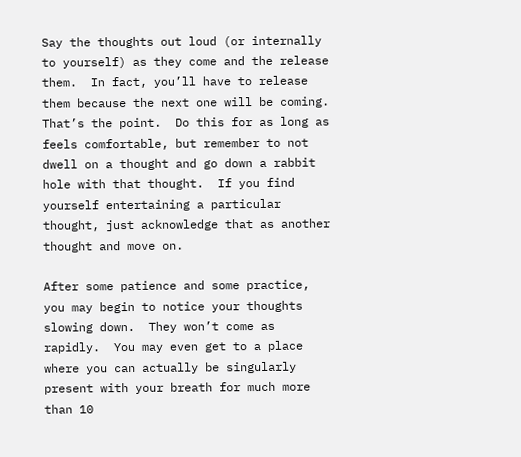Say the thoughts out loud (or internally to yourself) as they come and the release them.  In fact, you’ll have to release them because the next one will be coming.  That’s the point.  Do this for as long as feels comfortable, but remember to not dwell on a thought and go down a rabbit hole with that thought.  If you find yourself entertaining a particular thought, just acknowledge that as another thought and move on.

After some patience and some practice, you may begin to notice your thoughts slowing down.  They won’t come as rapidly.  You may even get to a place where you can actually be singularly present with your breath for much more than 10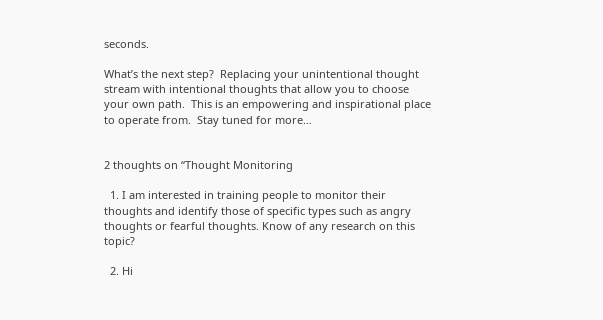seconds.

What’s the next step?  Replacing your unintentional thought stream with intentional thoughts that allow you to choose your own path.  This is an empowering and inspirational place to operate from.  Stay tuned for more…


2 thoughts on “Thought Monitoring

  1. I am interested in training people to monitor their thoughts and identify those of specific types such as angry thoughts or fearful thoughts. Know of any research on this topic?

  2. Hi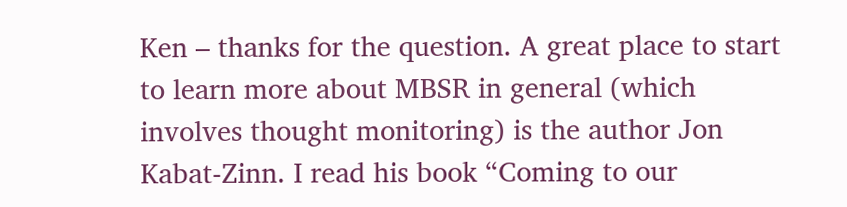Ken – thanks for the question. A great place to start to learn more about MBSR in general (which involves thought monitoring) is the author Jon Kabat-Zinn. I read his book “Coming to our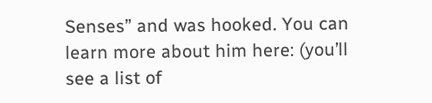Senses” and was hooked. You can learn more about him here: (you’ll see a list of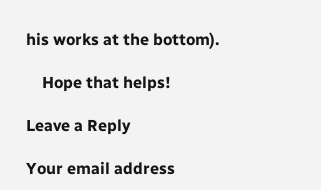his works at the bottom).

    Hope that helps!

Leave a Reply

Your email address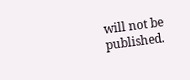will not be published.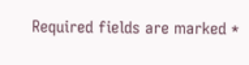Required fields are marked *